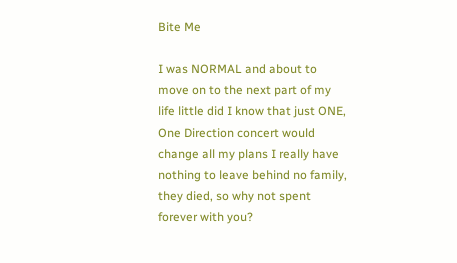Bite Me

I was NORMAL and about to move on to the next part of my life little did I know that just ONE, One Direction concert would change all my plans I really have nothing to leave behind no family, they died, so why not spent forever with you?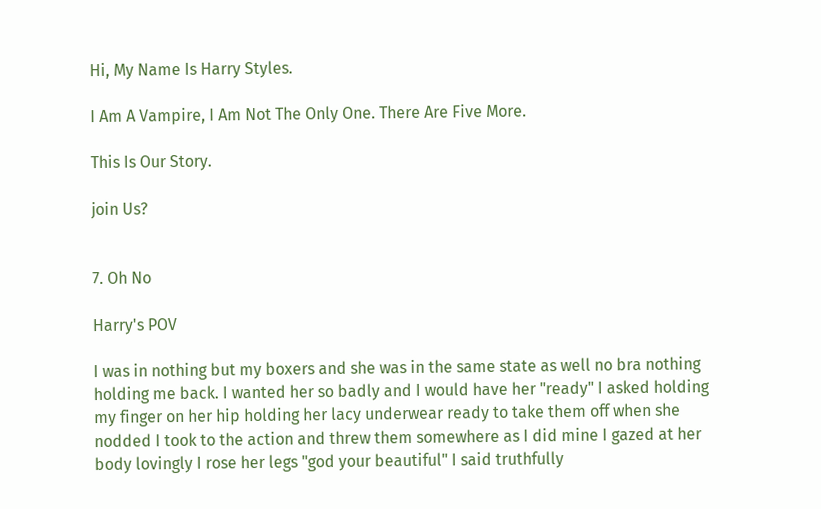Hi, My Name Is Harry Styles.

I Am A Vampire, I Am Not The Only One. There Are Five More.

This Is Our Story.

join Us?


7. Oh No

Harry's POV

I was in nothing but my boxers and she was in the same state as well no bra nothing holding me back. I wanted her so badly and I would have her "ready" I asked holding my finger on her hip holding her lacy underwear ready to take them off when she nodded I took to the action and threw them somewhere as I did mine I gazed at her body lovingly I rose her legs "god your beautiful" I said truthfully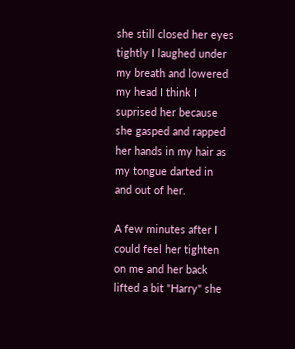she still closed her eyes tightly I laughed under my breath and lowered my head I think I suprised her because she gasped and rapped her hands in my hair as my tongue darted in and out of her.

A few minutes after I could feel her tighten on me and her back lifted a bit "Harry" she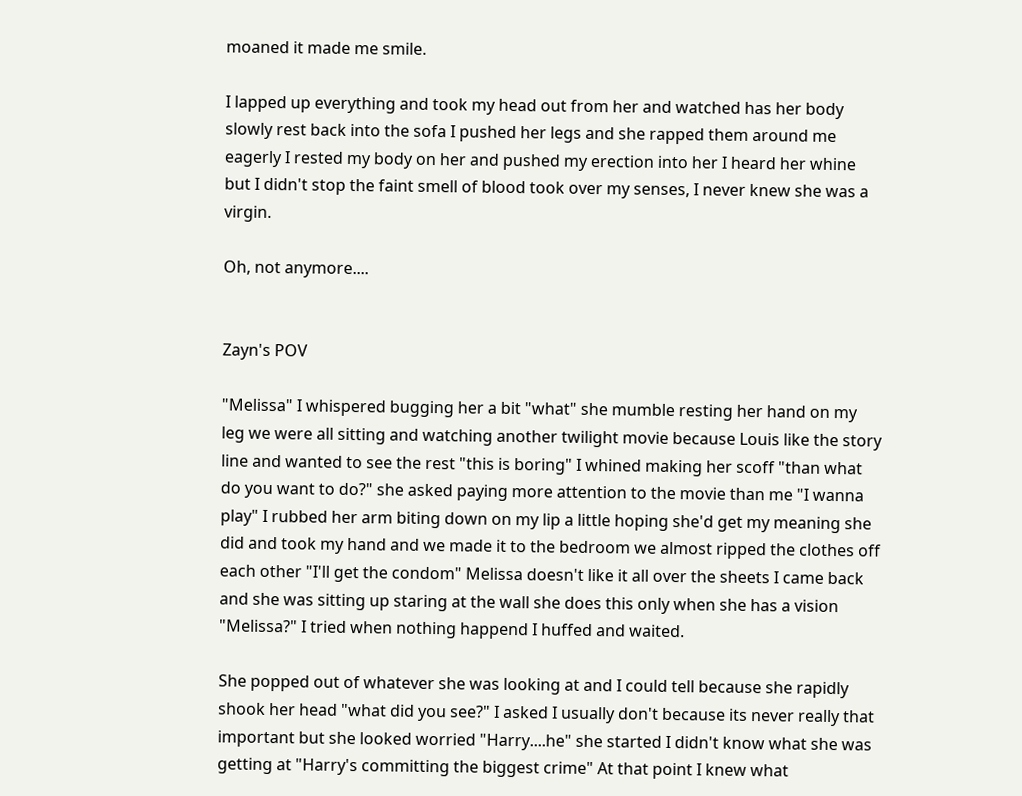moaned it made me smile.

I lapped up everything and took my head out from her and watched has her body slowly rest back into the sofa I pushed her legs and she rapped them around me eagerly I rested my body on her and pushed my erection into her I heard her whine but I didn't stop the faint smell of blood took over my senses, I never knew she was a virgin.

Oh, not anymore....


Zayn's POV

"Melissa" I whispered bugging her a bit "what" she mumble resting her hand on my leg we were all sitting and watching another twilight movie because Louis like the story line and wanted to see the rest "this is boring" I whined making her scoff "than what do you want to do?" she asked paying more attention to the movie than me "I wanna play" I rubbed her arm biting down on my lip a little hoping she'd get my meaning she did and took my hand and we made it to the bedroom we almost ripped the clothes off each other "I'll get the condom" Melissa doesn't like it all over the sheets I came back and she was sitting up staring at the wall she does this only when she has a vision "Melissa?" I tried when nothing happend I huffed and waited.

She popped out of whatever she was looking at and I could tell because she rapidly shook her head "what did you see?" I asked I usually don't because its never really that important but she looked worried "Harry....he" she started I didn't know what she was getting at "Harry's committing the biggest crime" At that point I knew what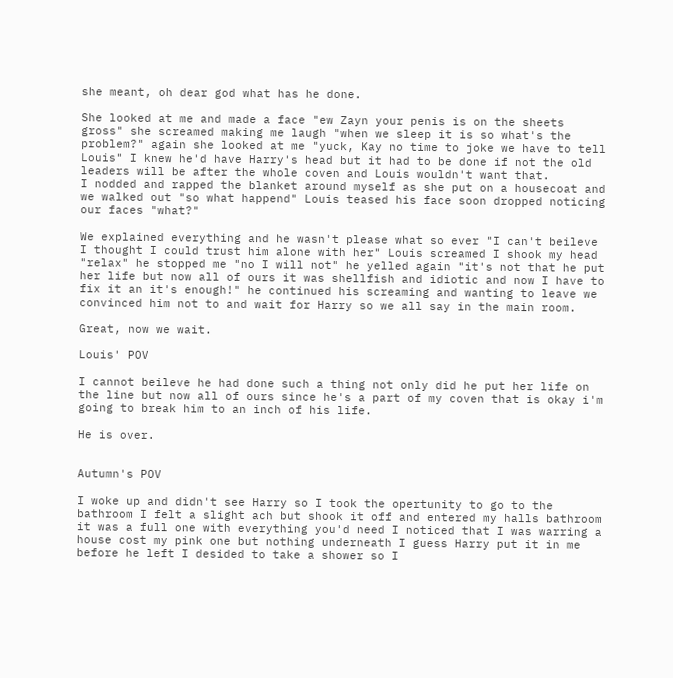she meant, oh dear god what has he done.

She looked at me and made a face "ew Zayn your penis is on the sheets gross" she screamed making me laugh "when we sleep it is so what's the problem?" again she looked at me "yuck, Kay no time to joke we have to tell Louis" I knew he'd have Harry's head but it had to be done if not the old leaders will be after the whole coven and Louis wouldn't want that.
I nodded and rapped the blanket around myself as she put on a housecoat and we walked out "so what happend" Louis teased his face soon dropped noticing our faces "what?"

We explained everything and he wasn't please what so ever "I can't beileve I thought I could trust him alone with her" Louis screamed I shook my head "relax" he stopped me "no I will not" he yelled again "it's not that he put her life but now all of ours it was shellfish and idiotic and now I have to fix it an it's enough!" he continued his screaming and wanting to leave we convinced him not to and wait for Harry so we all say in the main room.

Great, now we wait.

Louis' POV

I cannot beileve he had done such a thing not only did he put her life on the line but now all of ours since he's a part of my coven that is okay i'm going to break him to an inch of his life.

He is over.


Autumn's POV

I woke up and didn't see Harry so I took the opertunity to go to the bathroom I felt a slight ach but shook it off and entered my halls bathroom it was a full one with everything you'd need I noticed that I was warring a house cost my pink one but nothing underneath I guess Harry put it in me before he left I desided to take a shower so I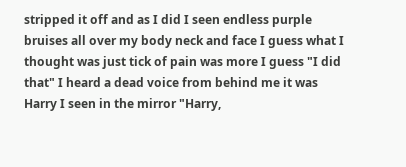stripped it off and as I did I seen endless purple bruises all over my body neck and face I guess what I thought was just tick of pain was more I guess "I did that" I heard a dead voice from behind me it was Harry I seen in the mirror "Harry,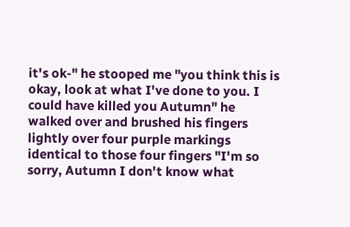it's ok-" he stooped me "you think this is okay, look at what I've done to you. I could have killed you Autumn" he walked over and brushed his fingers lightly over four purple markings identical to those four fingers "I'm so sorry, Autumn I don't know what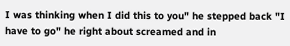I was thinking when I did this to you" he stepped back "I have to go" he right about screamed and in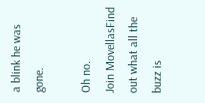a blink he was gone.

Oh no.
Join MovellasFind out what all the buzz is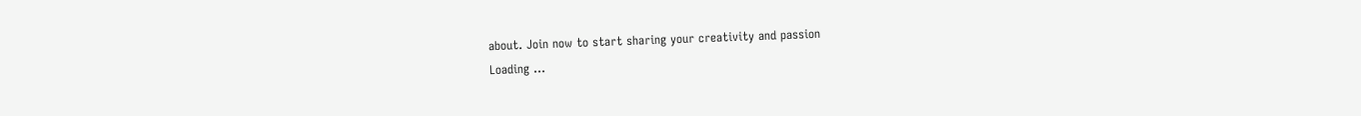about. Join now to start sharing your creativity and passion
Loading ...